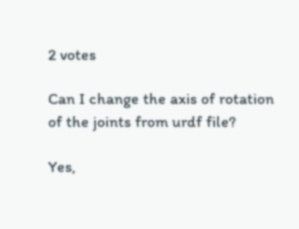2 votes

Can I change the axis of rotation of the joints from urdf file?

Yes,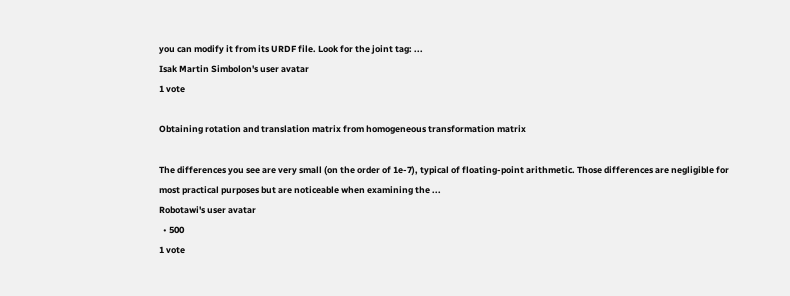you can modify it from its URDF file. Look for the joint tag: ...
Isak Martin Simbolon's user avatar
1 vote

Obtaining rotation and translation matrix from homogeneous transformation matrix

The differences you see are very small (on the order of 1e-7), typical of floating-point arithmetic. Those differences are negligible for most practical purposes but are noticeable when examining the ...
Robotawi's user avatar
  • 500
1 vote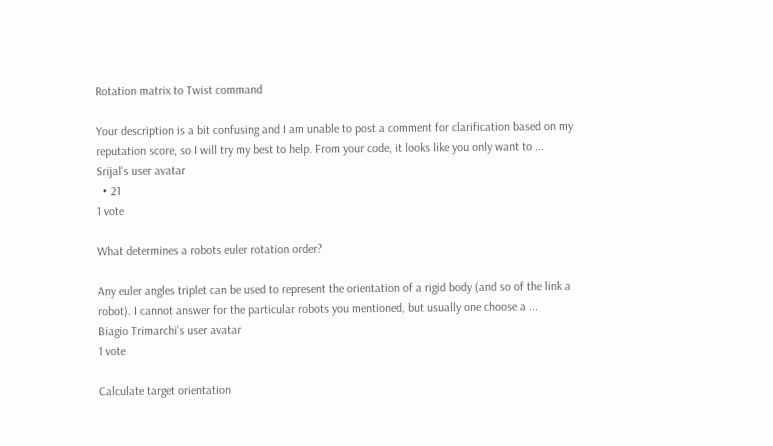Rotation matrix to Twist command

Your description is a bit confusing and I am unable to post a comment for clarification based on my reputation score, so I will try my best to help. From your code, it looks like you only want to ...
Srijal's user avatar
  • 21
1 vote

What determines a robots euler rotation order?

Any euler angles triplet can be used to represent the orientation of a rigid body (and so of the link a robot). I cannot answer for the particular robots you mentioned, but usually one choose a ...
Biagio Trimarchi's user avatar
1 vote

Calculate target orientation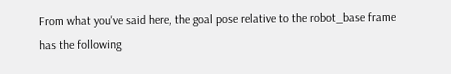From what you've said here, the goal pose relative to the robot_base frame has the following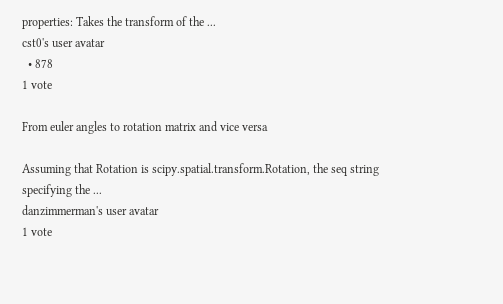properties: Takes the transform of the ...
cst0's user avatar
  • 878
1 vote

From euler angles to rotation matrix and vice versa

Assuming that Rotation is scipy.spatial.transform.Rotation, the seq string specifying the ...
danzimmerman's user avatar
1 vote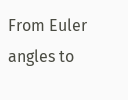From Euler angles to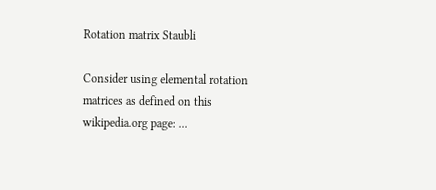Rotation matrix Staubli

Consider using elemental rotation matrices as defined on this wikipedia.org page: ...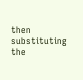then substituting the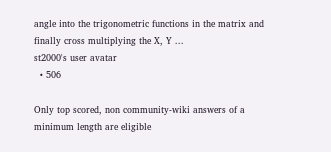angle into the trigonometric functions in the matrix and finally cross multiplying the X, Y ...
st2000's user avatar
  • 506

Only top scored, non community-wiki answers of a minimum length are eligible